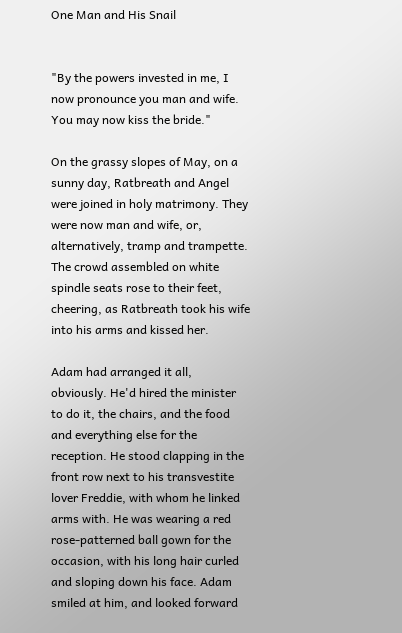One Man and His Snail


"By the powers invested in me, I now pronounce you man and wife. You may now kiss the bride."

On the grassy slopes of May, on a sunny day, Ratbreath and Angel were joined in holy matrimony. They were now man and wife, or, alternatively, tramp and trampette. The crowd assembled on white spindle seats rose to their feet, cheering, as Ratbreath took his wife into his arms and kissed her.

Adam had arranged it all, obviously. He'd hired the minister to do it, the chairs, and the food and everything else for the reception. He stood clapping in the front row next to his transvestite lover Freddie, with whom he linked arms with. He was wearing a red rose-patterned ball gown for the occasion, with his long hair curled and sloping down his face. Adam smiled at him, and looked forward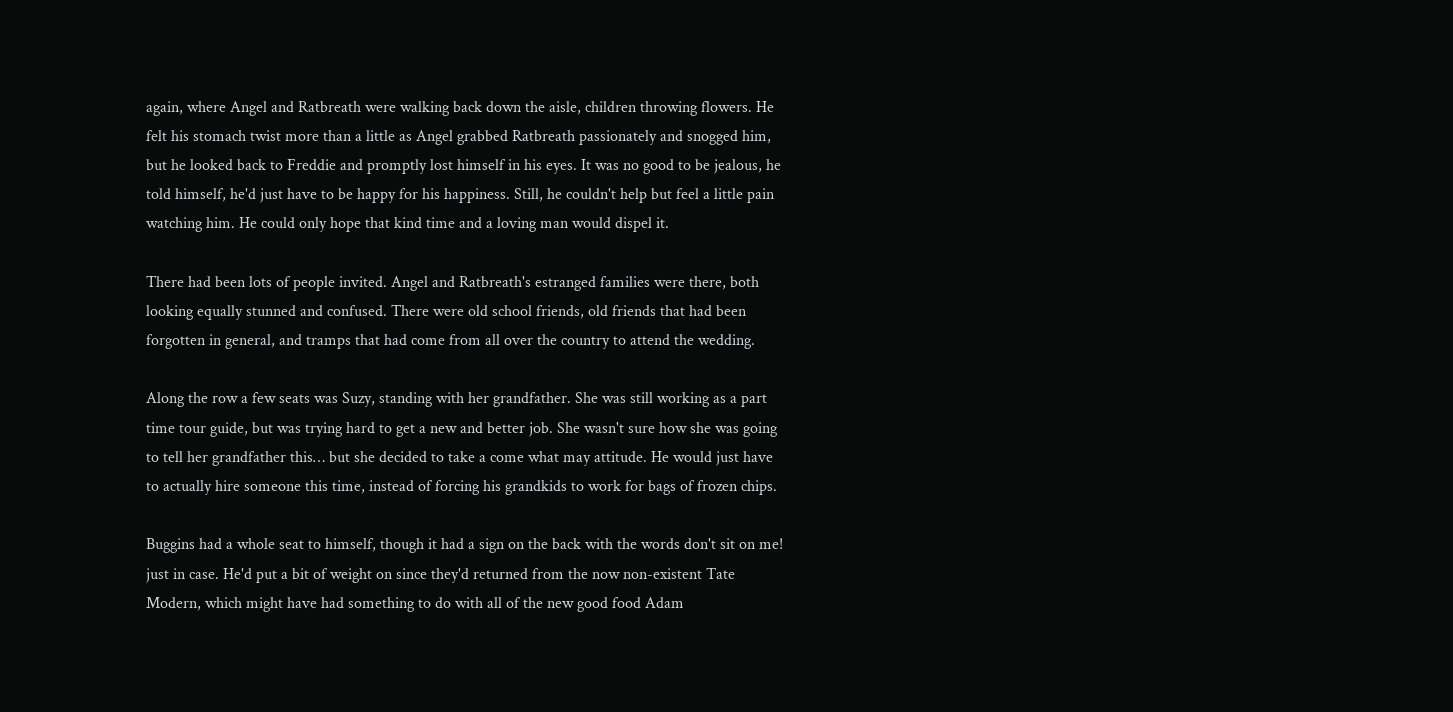again, where Angel and Ratbreath were walking back down the aisle, children throwing flowers. He felt his stomach twist more than a little as Angel grabbed Ratbreath passionately and snogged him, but he looked back to Freddie and promptly lost himself in his eyes. It was no good to be jealous, he told himself, he'd just have to be happy for his happiness. Still, he couldn't help but feel a little pain watching him. He could only hope that kind time and a loving man would dispel it.

There had been lots of people invited. Angel and Ratbreath's estranged families were there, both looking equally stunned and confused. There were old school friends, old friends that had been forgotten in general, and tramps that had come from all over the country to attend the wedding.

Along the row a few seats was Suzy, standing with her grandfather. She was still working as a part time tour guide, but was trying hard to get a new and better job. She wasn't sure how she was going to tell her grandfather this… but she decided to take a come what may attitude. He would just have to actually hire someone this time, instead of forcing his grandkids to work for bags of frozen chips.

Buggins had a whole seat to himself, though it had a sign on the back with the words don't sit on me! just in case. He'd put a bit of weight on since they'd returned from the now non-existent Tate Modern, which might have had something to do with all of the new good food Adam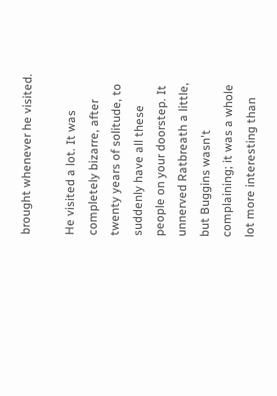brought whenever he visited.

He visited a lot. It was completely bizarre, after twenty years of solitude, to suddenly have all these people on your doorstep. It unnerved Ratbreath a little, but Buggins wasn't complaining; it was a whole lot more interesting than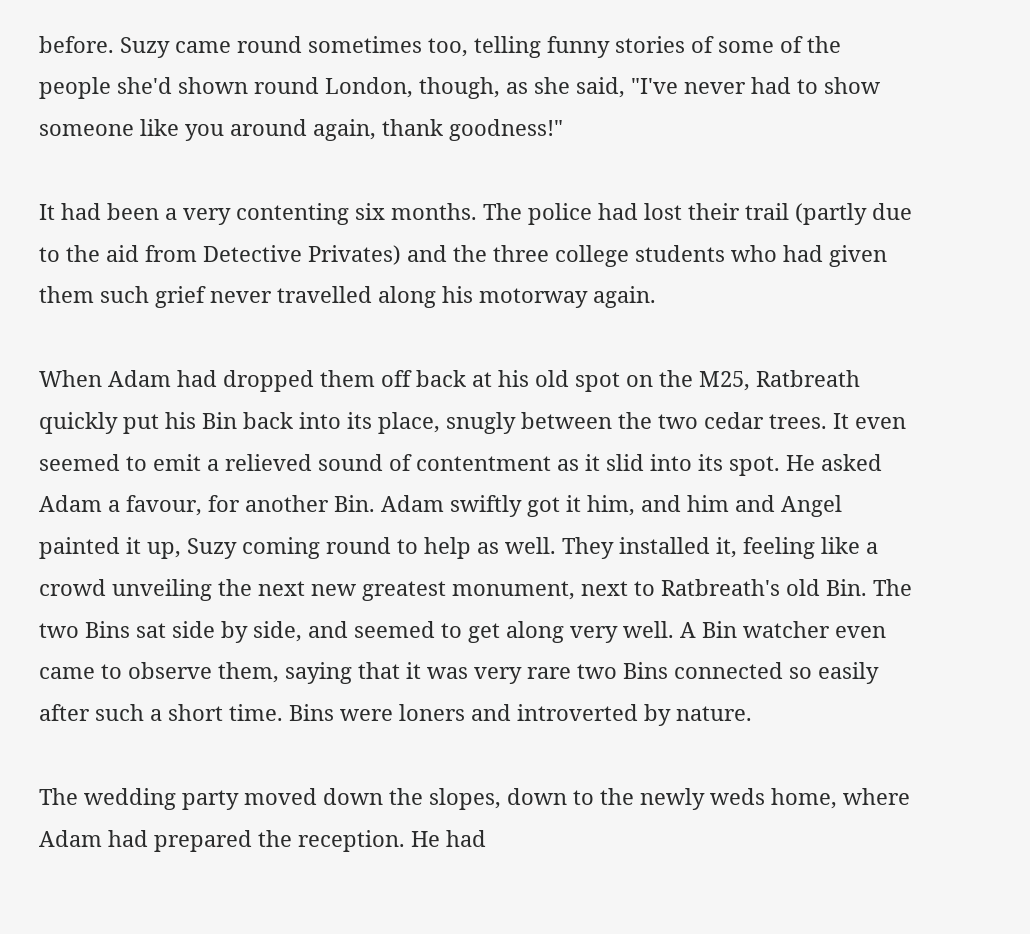before. Suzy came round sometimes too, telling funny stories of some of the people she'd shown round London, though, as she said, "I've never had to show someone like you around again, thank goodness!"

It had been a very contenting six months. The police had lost their trail (partly due to the aid from Detective Privates) and the three college students who had given them such grief never travelled along his motorway again.

When Adam had dropped them off back at his old spot on the M25, Ratbreath quickly put his Bin back into its place, snugly between the two cedar trees. It even seemed to emit a relieved sound of contentment as it slid into its spot. He asked Adam a favour, for another Bin. Adam swiftly got it him, and him and Angel painted it up, Suzy coming round to help as well. They installed it, feeling like a crowd unveiling the next new greatest monument, next to Ratbreath's old Bin. The two Bins sat side by side, and seemed to get along very well. A Bin watcher even came to observe them, saying that it was very rare two Bins connected so easily after such a short time. Bins were loners and introverted by nature.

The wedding party moved down the slopes, down to the newly weds home, where Adam had prepared the reception. He had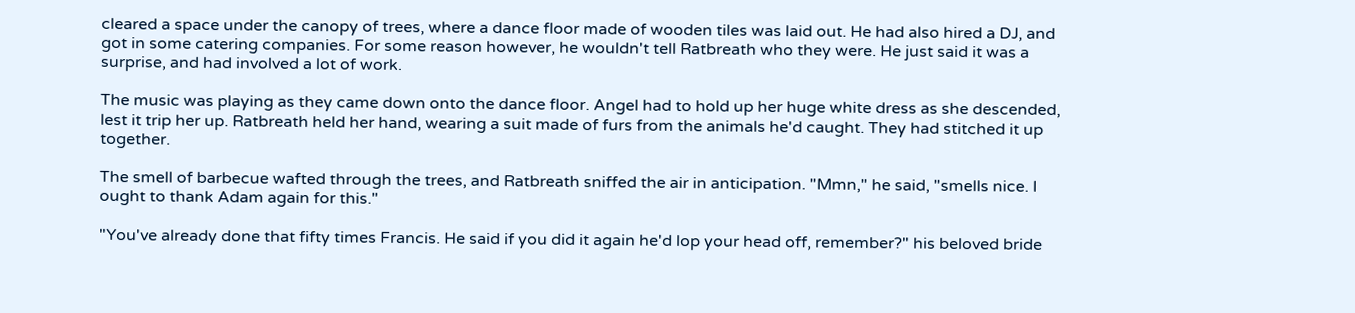cleared a space under the canopy of trees, where a dance floor made of wooden tiles was laid out. He had also hired a DJ, and got in some catering companies. For some reason however, he wouldn't tell Ratbreath who they were. He just said it was a surprise, and had involved a lot of work.

The music was playing as they came down onto the dance floor. Angel had to hold up her huge white dress as she descended, lest it trip her up. Ratbreath held her hand, wearing a suit made of furs from the animals he'd caught. They had stitched it up together.

The smell of barbecue wafted through the trees, and Ratbreath sniffed the air in anticipation. "Mmn," he said, "smells nice. I ought to thank Adam again for this."

"You've already done that fifty times Francis. He said if you did it again he'd lop your head off, remember?" his beloved bride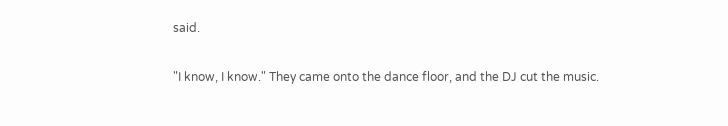said.

"I know, I know." They came onto the dance floor, and the DJ cut the music.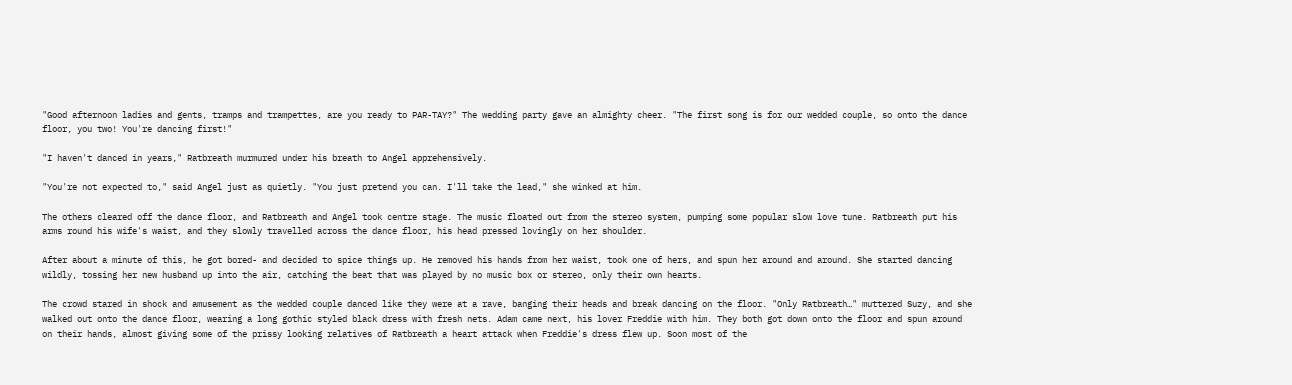"Good afternoon ladies and gents, tramps and trampettes, are you ready to PAR-TAY?" The wedding party gave an almighty cheer. "The first song is for our wedded couple, so onto the dance floor, you two! You're dancing first!"

"I haven't danced in years," Ratbreath murmured under his breath to Angel apprehensively.

"You're not expected to," said Angel just as quietly. "You just pretend you can. I'll take the lead," she winked at him.

The others cleared off the dance floor, and Ratbreath and Angel took centre stage. The music floated out from the stereo system, pumping some popular slow love tune. Ratbreath put his arms round his wife's waist, and they slowly travelled across the dance floor, his head pressed lovingly on her shoulder.

After about a minute of this, he got bored- and decided to spice things up. He removed his hands from her waist, took one of hers, and spun her around and around. She started dancing wildly, tossing her new husband up into the air, catching the beat that was played by no music box or stereo, only their own hearts.

The crowd stared in shock and amusement as the wedded couple danced like they were at a rave, banging their heads and break dancing on the floor. "Only Ratbreath…" muttered Suzy, and she walked out onto the dance floor, wearing a long gothic styled black dress with fresh nets. Adam came next, his lover Freddie with him. They both got down onto the floor and spun around on their hands, almost giving some of the prissy looking relatives of Ratbreath a heart attack when Freddie's dress flew up. Soon most of the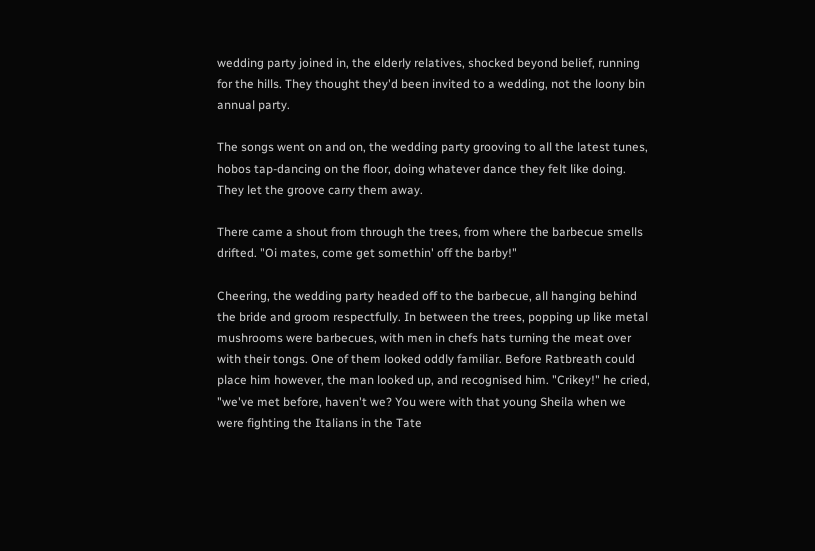wedding party joined in, the elderly relatives, shocked beyond belief, running for the hills. They thought they'd been invited to a wedding, not the loony bin annual party.

The songs went on and on, the wedding party grooving to all the latest tunes, hobos tap-dancing on the floor, doing whatever dance they felt like doing. They let the groove carry them away.

There came a shout from through the trees, from where the barbecue smells drifted. "Oi mates, come get somethin' off the barby!"

Cheering, the wedding party headed off to the barbecue, all hanging behind the bride and groom respectfully. In between the trees, popping up like metal mushrooms were barbecues, with men in chefs hats turning the meat over with their tongs. One of them looked oddly familiar. Before Ratbreath could place him however, the man looked up, and recognised him. "Crikey!" he cried, "we've met before, haven't we? You were with that young Sheila when we were fighting the Italians in the Tate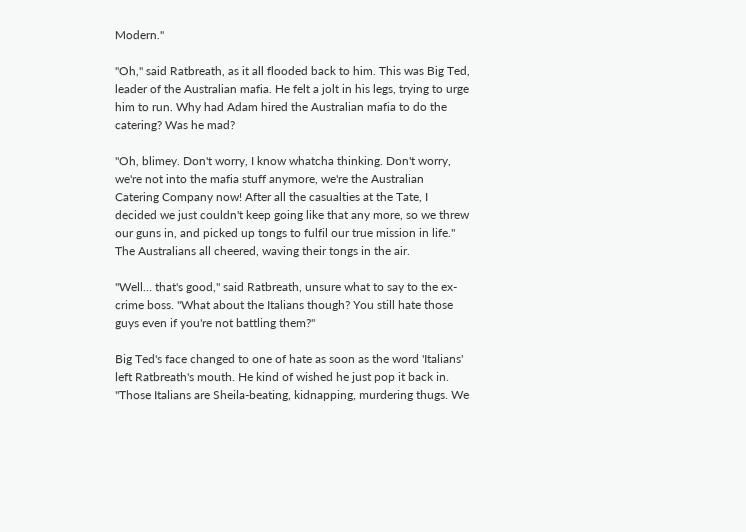Modern."

"Oh," said Ratbreath, as it all flooded back to him. This was Big Ted, leader of the Australian mafia. He felt a jolt in his legs, trying to urge him to run. Why had Adam hired the Australian mafia to do the catering? Was he mad?

"Oh, blimey. Don't worry, I know whatcha thinking. Don't worry, we're not into the mafia stuff anymore, we're the Australian Catering Company now! After all the casualties at the Tate, I decided we just couldn't keep going like that any more, so we threw our guns in, and picked up tongs to fulfil our true mission in life." The Australians all cheered, waving their tongs in the air.

"Well… that's good," said Ratbreath, unsure what to say to the ex-crime boss. "What about the Italians though? You still hate those guys even if you're not battling them?"

Big Ted's face changed to one of hate as soon as the word 'Italians' left Ratbreath's mouth. He kind of wished he just pop it back in. "Those Italians are Sheila-beating, kidnapping, murdering thugs. We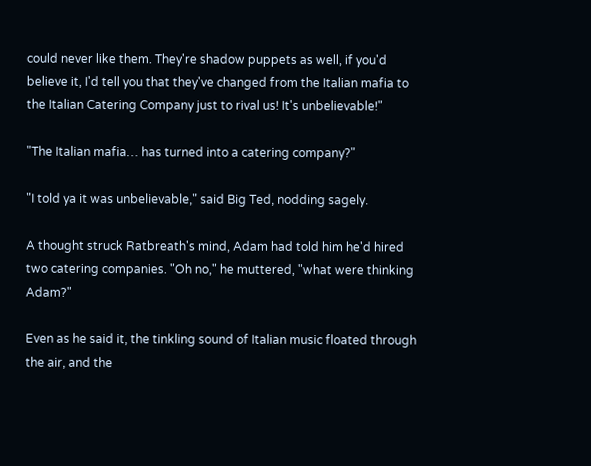could never like them. They're shadow puppets as well, if you'd believe it, I'd tell you that they've changed from the Italian mafia to the Italian Catering Company just to rival us! It's unbelievable!"

"The Italian mafia… has turned into a catering company?"

"I told ya it was unbelievable," said Big Ted, nodding sagely.

A thought struck Ratbreath's mind, Adam had told him he'd hired two catering companies. "Oh no," he muttered, "what were thinking Adam?"

Even as he said it, the tinkling sound of Italian music floated through the air, and the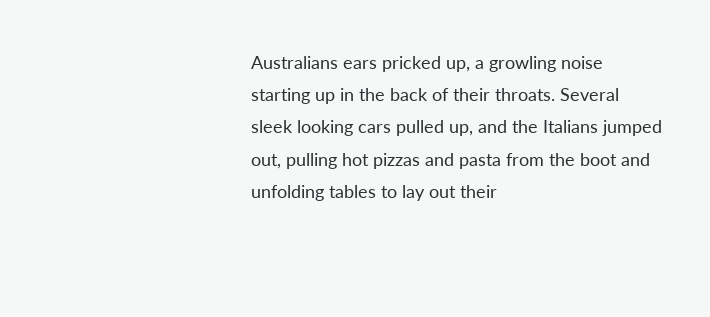Australians ears pricked up, a growling noise starting up in the back of their throats. Several sleek looking cars pulled up, and the Italians jumped out, pulling hot pizzas and pasta from the boot and unfolding tables to lay out their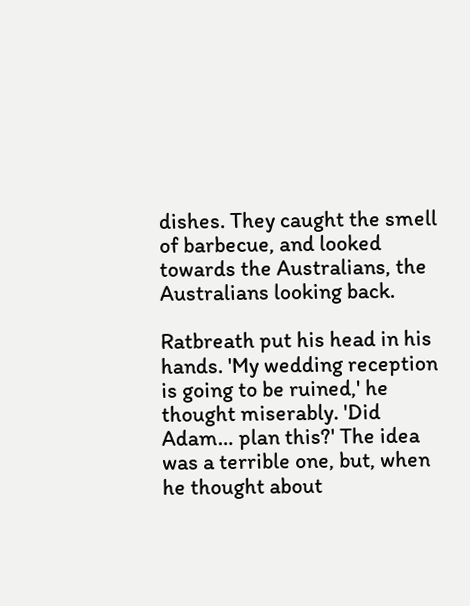dishes. They caught the smell of barbecue, and looked towards the Australians, the Australians looking back.

Ratbreath put his head in his hands. 'My wedding reception is going to be ruined,' he thought miserably. 'Did Adam… plan this?' The idea was a terrible one, but, when he thought about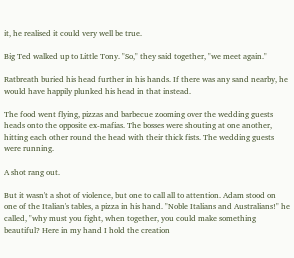it, he realised it could very well be true.

Big Ted walked up to Little Tony. "So," they said together, "we meet again."

Ratbreath buried his head further in his hands. If there was any sand nearby, he would have happily plunked his head in that instead.

The food went flying, pizzas and barbecue zooming over the wedding guests heads onto the opposite ex-mafias. The bosses were shouting at one another, hitting each other round the head with their thick fists. The wedding guests were running.

A shot rang out.

But it wasn't a shot of violence, but one to call all to attention. Adam stood on one of the Italian's tables, a pizza in his hand. "Noble Italians and Australians!" he called, "why must you fight, when together, you could make something beautiful? Here in my hand I hold the creation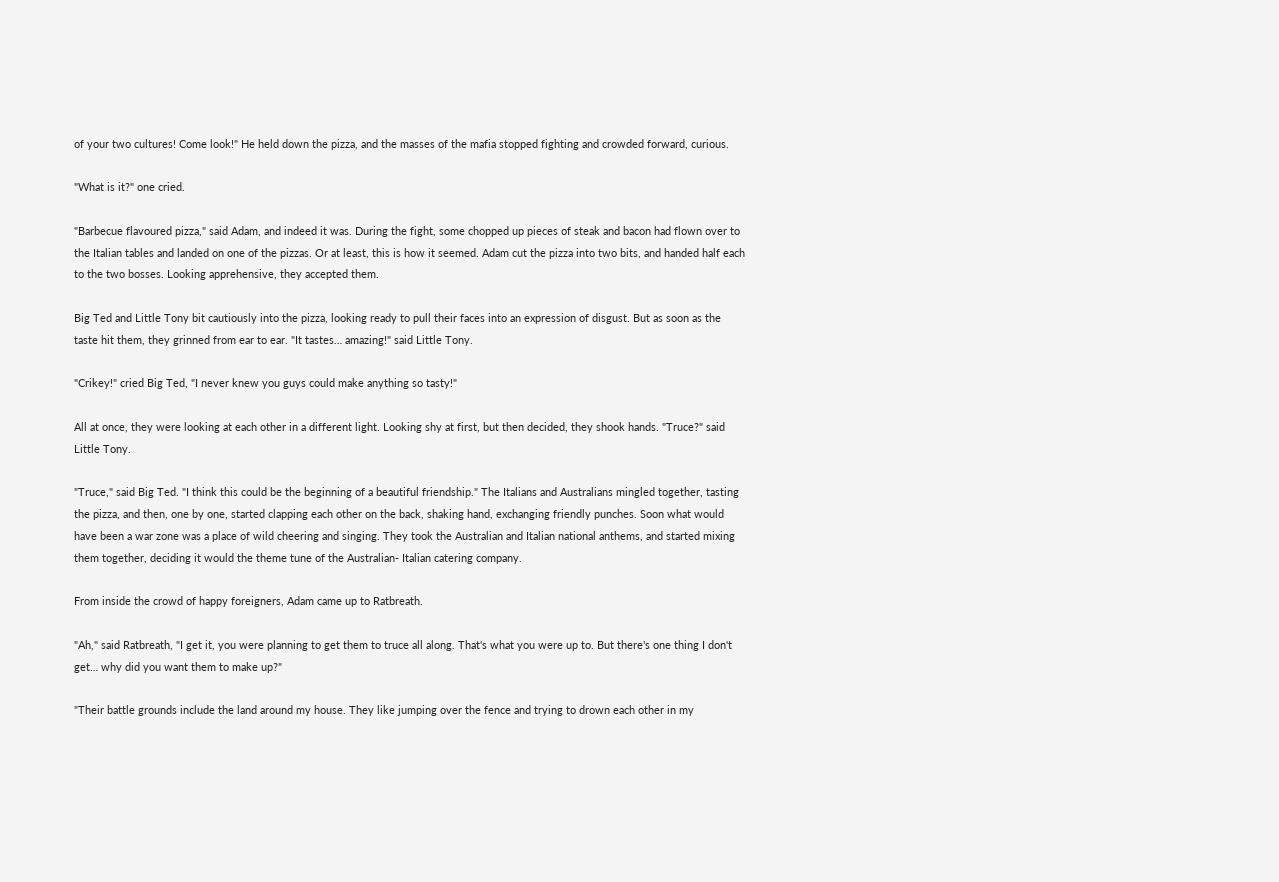of your two cultures! Come look!" He held down the pizza, and the masses of the mafia stopped fighting and crowded forward, curious.

"What is it?" one cried.

"Barbecue flavoured pizza," said Adam, and indeed it was. During the fight, some chopped up pieces of steak and bacon had flown over to the Italian tables and landed on one of the pizzas. Or at least, this is how it seemed. Adam cut the pizza into two bits, and handed half each to the two bosses. Looking apprehensive, they accepted them.

Big Ted and Little Tony bit cautiously into the pizza, looking ready to pull their faces into an expression of disgust. But as soon as the taste hit them, they grinned from ear to ear. "It tastes… amazing!" said Little Tony.

"Crikey!" cried Big Ted, "I never knew you guys could make anything so tasty!"

All at once, they were looking at each other in a different light. Looking shy at first, but then decided, they shook hands. "Truce?" said Little Tony.

"Truce," said Big Ted. "I think this could be the beginning of a beautiful friendship." The Italians and Australians mingled together, tasting the pizza, and then, one by one, started clapping each other on the back, shaking hand, exchanging friendly punches. Soon what would have been a war zone was a place of wild cheering and singing. They took the Australian and Italian national anthems, and started mixing them together, deciding it would the theme tune of the Australian- Italian catering company.

From inside the crowd of happy foreigners, Adam came up to Ratbreath.

"Ah," said Ratbreath, "I get it, you were planning to get them to truce all along. That's what you were up to. But there's one thing I don't get… why did you want them to make up?"

"Their battle grounds include the land around my house. They like jumping over the fence and trying to drown each other in my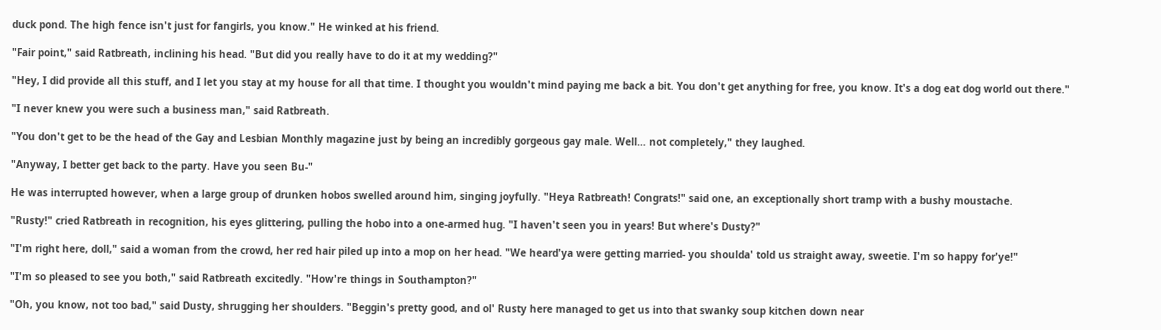duck pond. The high fence isn't just for fangirls, you know." He winked at his friend.

"Fair point," said Ratbreath, inclining his head. "But did you really have to do it at my wedding?"

"Hey, I did provide all this stuff, and I let you stay at my house for all that time. I thought you wouldn't mind paying me back a bit. You don't get anything for free, you know. It's a dog eat dog world out there."

"I never knew you were such a business man," said Ratbreath.

"You don't get to be the head of the Gay and Lesbian Monthly magazine just by being an incredibly gorgeous gay male. Well… not completely," they laughed.

"Anyway, I better get back to the party. Have you seen Bu-"

He was interrupted however, when a large group of drunken hobos swelled around him, singing joyfully. "Heya Ratbreath! Congrats!" said one, an exceptionally short tramp with a bushy moustache.

"Rusty!" cried Ratbreath in recognition, his eyes glittering, pulling the hobo into a one-armed hug. "I haven't seen you in years! But where's Dusty?"

"I'm right here, doll," said a woman from the crowd, her red hair piled up into a mop on her head. "We heard'ya were getting married- you shoulda' told us straight away, sweetie. I'm so happy for'ye!"

"I'm so pleased to see you both," said Ratbreath excitedly. "How're things in Southampton?"

"Oh, you know, not too bad," said Dusty, shrugging her shoulders. "Beggin's pretty good, and ol' Rusty here managed to get us into that swanky soup kitchen down near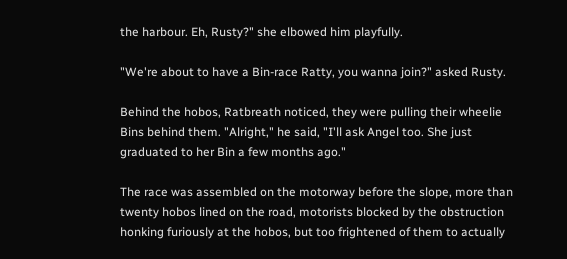the harbour. Eh, Rusty?" she elbowed him playfully.

"We're about to have a Bin-race Ratty, you wanna join?" asked Rusty.

Behind the hobos, Ratbreath noticed, they were pulling their wheelie Bins behind them. "Alright," he said, "I'll ask Angel too. She just graduated to her Bin a few months ago."

The race was assembled on the motorway before the slope, more than twenty hobos lined on the road, motorists blocked by the obstruction honking furiously at the hobos, but too frightened of them to actually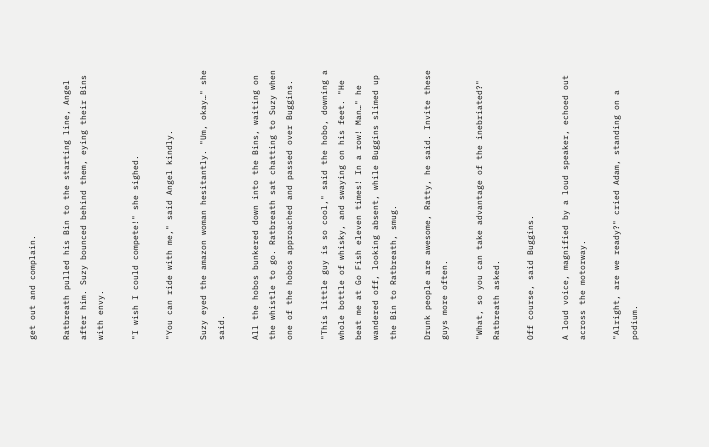get out and complain.

Ratbreath pulled his Bin to the starting line, Angel after him. Suzy bounced behind them, eying their Bins with envy.

"I wish I could compete!" she sighed.

"You can ride with me," said Angel kindly.

Suzy eyed the amazon woman hesitantly. "Um, okay…" she said.

All the hobos bunkered down into the Bins, waiting on the whistle to go. Ratbreath sat chatting to Suzy when one of the hobos approached and passed over Buggins.

"This little guy is so cool," said the hobo, downing a whole bottle of whisky, and swaying on his feet. "He beat me at Go Fish eleven times! In a row! Man…" he wandered off, looking absent, while Buggins slimed up the Bin to Ratbreath, smug.

Drunk people are awesome, Ratty, he said. Invite these guys more often.

"What, so you can take advantage of the inebriated?" Ratbreath asked.

Off course, said Buggins.

A loud voice, magnified by a loud speaker, echoed out across the motorway.

"Alright, are we ready?" cried Adam, standing on a podium.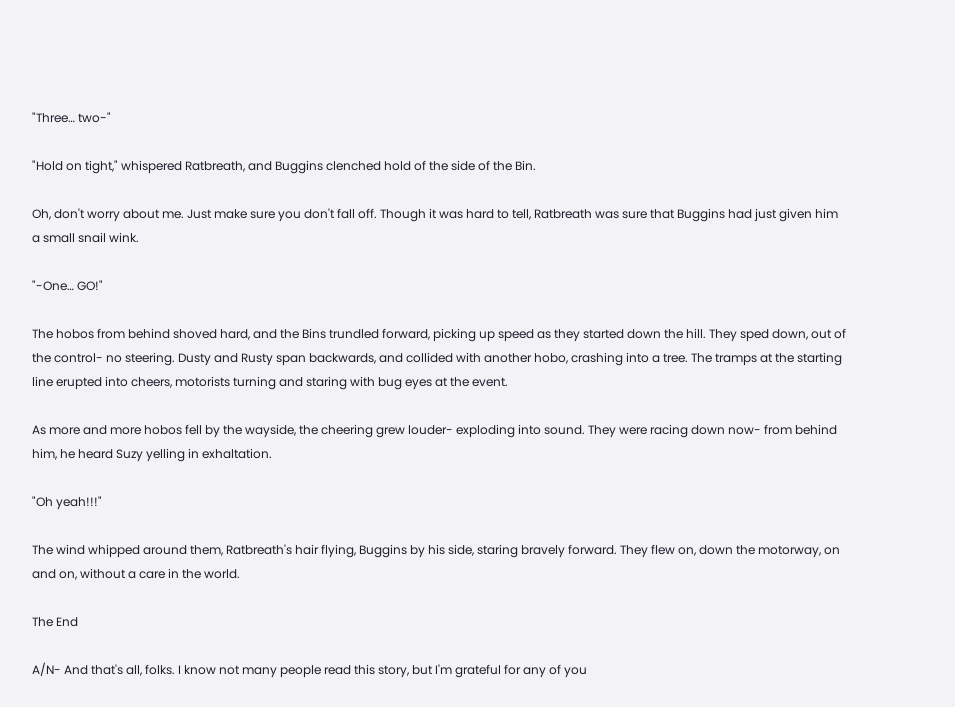"Three… two-"

"Hold on tight," whispered Ratbreath, and Buggins clenched hold of the side of the Bin.

Oh, don't worry about me. Just make sure you don't fall off. Though it was hard to tell, Ratbreath was sure that Buggins had just given him a small snail wink.

"-One… GO!"

The hobos from behind shoved hard, and the Bins trundled forward, picking up speed as they started down the hill. They sped down, out of the control- no steering. Dusty and Rusty span backwards, and collided with another hobo, crashing into a tree. The tramps at the starting line erupted into cheers, motorists turning and staring with bug eyes at the event.

As more and more hobos fell by the wayside, the cheering grew louder- exploding into sound. They were racing down now- from behind him, he heard Suzy yelling in exhaltation.

"Oh yeah!!!"

The wind whipped around them, Ratbreath's hair flying, Buggins by his side, staring bravely forward. They flew on, down the motorway, on and on, without a care in the world.

The End

A/N- And that's all, folks. I know not many people read this story, but I'm grateful for any of you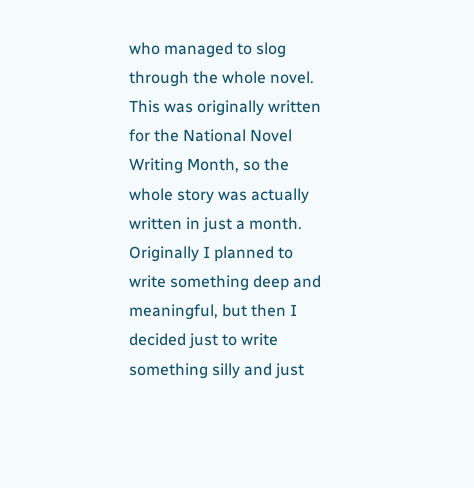who managed to slog through the whole novel. This was originally written for the National Novel Writing Month, so the whole story was actually written in just a month. Originally I planned to write something deep and meaningful, but then I decided just to write something silly and just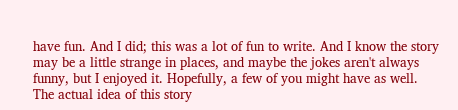have fun. And I did; this was a lot of fun to write. And I know the story may be a little strange in places, and maybe the jokes aren't always funny, but I enjoyed it. Hopefully, a few of you might have as well. The actual idea of this story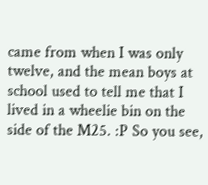came from when I was only twelve, and the mean boys at school used to tell me that I lived in a wheelie bin on the side of the M25. :P So you see,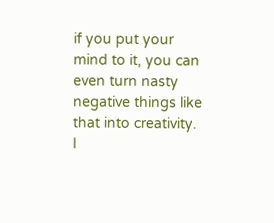if you put your mind to it, you can even turn nasty negative things like that into creativity. I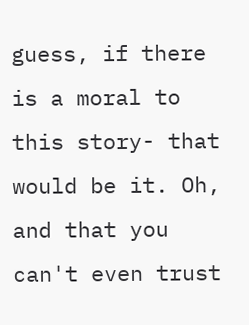guess, if there is a moral to this story- that would be it. Oh, and that you can't even trust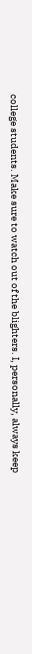college students. Make sure to watch out of the blighters. I, personally, always keep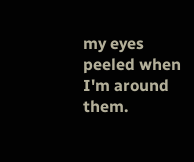my eyes peeled when I'm around them.